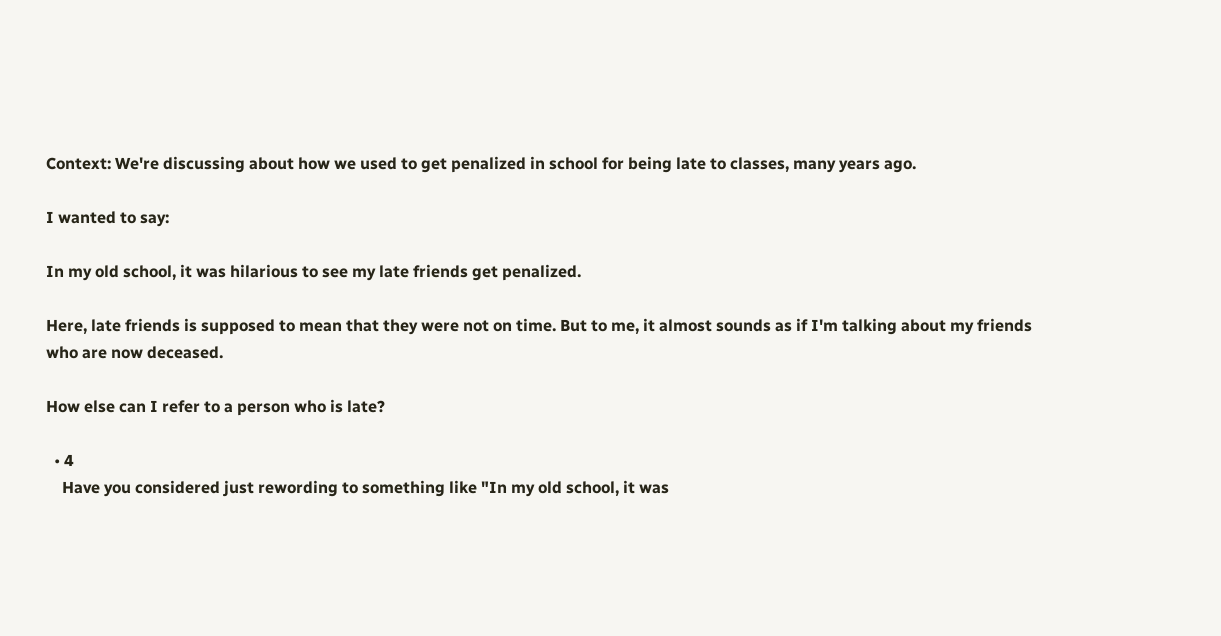Context: We're discussing about how we used to get penalized in school for being late to classes, many years ago.

I wanted to say:

In my old school, it was hilarious to see my late friends get penalized.

Here, late friends is supposed to mean that they were not on time. But to me, it almost sounds as if I'm talking about my friends who are now deceased.

How else can I refer to a person who is late?

  • 4
    Have you considered just rewording to something like "In my old school, it was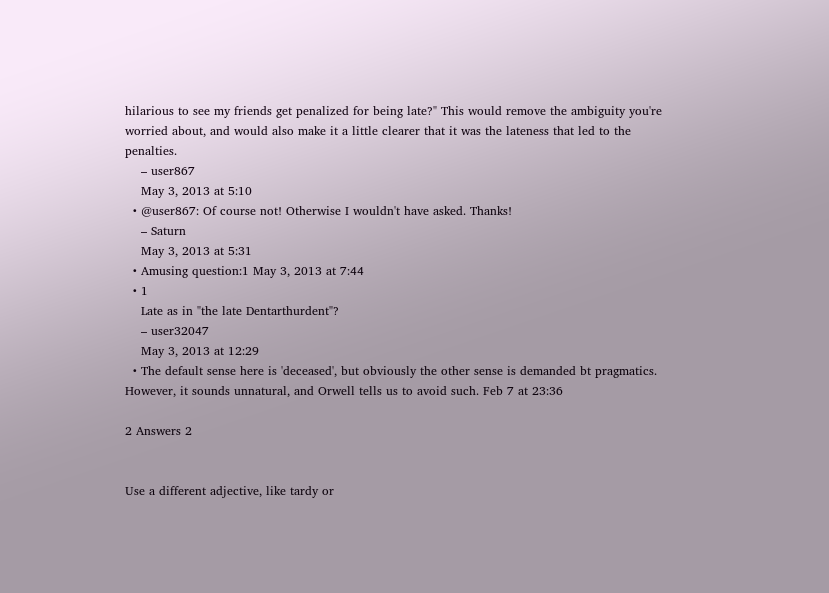hilarious to see my friends get penalized for being late?" This would remove the ambiguity you're worried about, and would also make it a little clearer that it was the lateness that led to the penalties.
    – user867
    May 3, 2013 at 5:10
  • @user867: Of course not! Otherwise I wouldn't have asked. Thanks!
    – Saturn
    May 3, 2013 at 5:31
  • Amusing question:1 May 3, 2013 at 7:44
  • 1
    Late as in "the late Dentarthurdent"?
    – user32047
    May 3, 2013 at 12:29
  • The default sense here is 'deceased', but obviously the other sense is demanded bt pragmatics. However, it sounds unnatural, and Orwell tells us to avoid such. Feb 7 at 23:36

2 Answers 2


Use a different adjective, like tardy or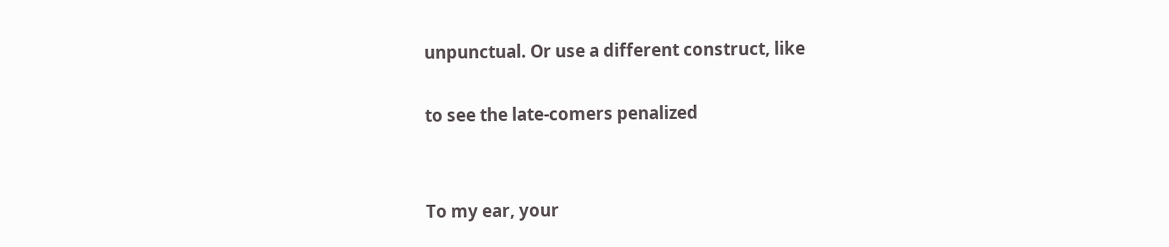unpunctual. Or use a different construct, like

to see the late-comers penalized


To my ear, your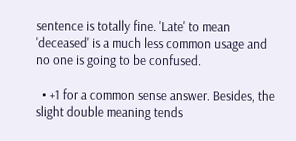sentence is totally fine. 'Late' to mean 'deceased' is a much less common usage and no one is going to be confused.

  • +1 for a common sense answer. Besides, the slight double meaning tends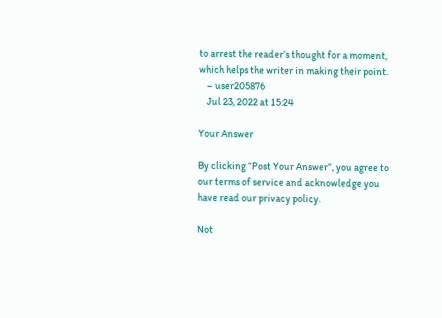to arrest the reader’s thought for a moment, which helps the writer in making their point.
    – user205876
    Jul 23, 2022 at 15:24

Your Answer

By clicking “Post Your Answer”, you agree to our terms of service and acknowledge you have read our privacy policy.

Not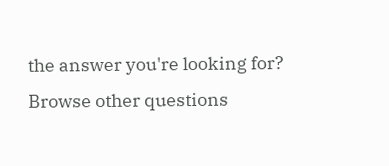the answer you're looking for? Browse other questions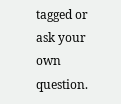tagged or ask your own question.